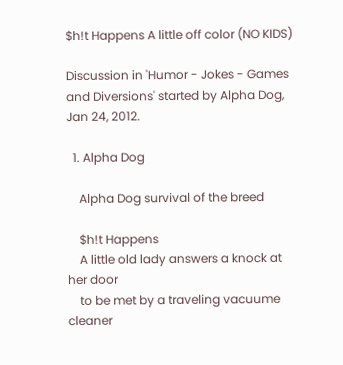$h!t Happens A little off color (NO KIDS)

Discussion in 'Humor - Jokes - Games and Diversions' started by Alpha Dog, Jan 24, 2012.

  1. Alpha Dog

    Alpha Dog survival of the breed

    $h!t Happens
    A little old lady answers a knock at her door
    to be met by a traveling vacuume cleaner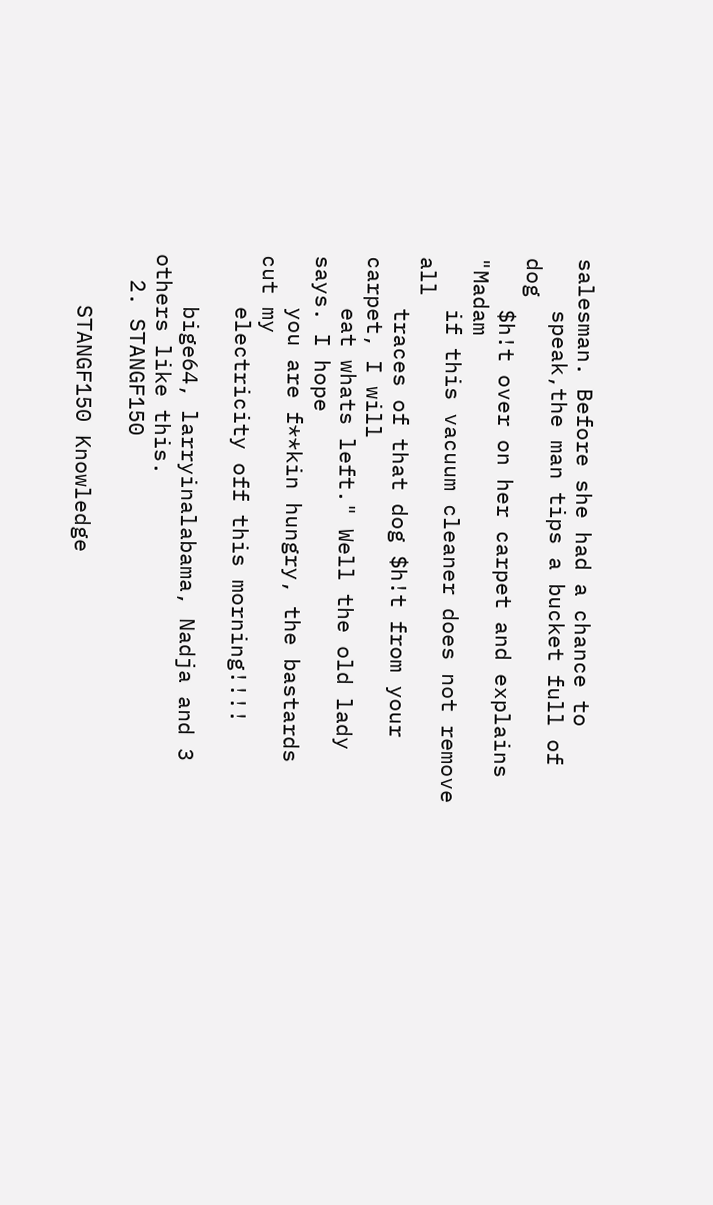salesman. Before she had a chance to
    speak,the man tips a bucket full of dog
    $h!t over on her carpet and explains "Madam
    if this vacuum cleaner does not remove all
    traces of that dog $h!t from your carpet, I will
    eat whats left." Well the old lady says. I hope
    you are f**kin hungry, the bastards cut my
    electricity off this morning!!!!

    bige64, larryinalabama, Nadja and 3 others like this.
  2. STANGF150

    STANGF150 Knowledge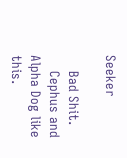Seeker

    Bad Shit.
    Cephus and Alpha Dog like this.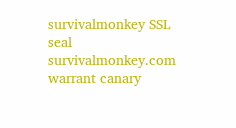survivalmonkey SSL seal        survivalmonkey.com warrant canary